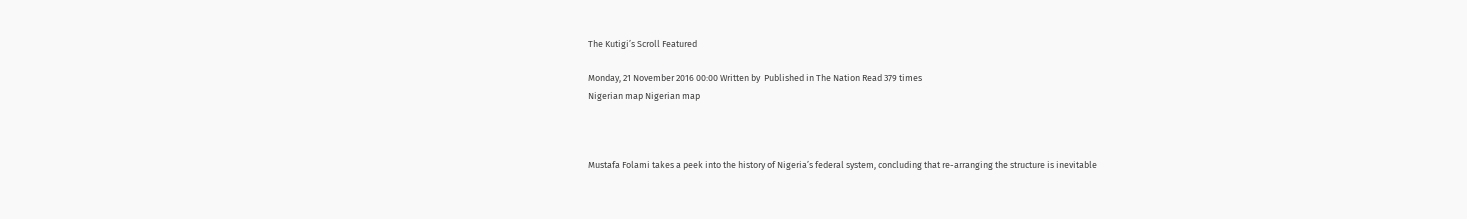The Kutigi’s Scroll Featured

Monday, 21 November 2016 00:00 Written by  Published in The Nation Read 379 times
Nigerian map Nigerian map



Mustafa Folami takes a peek into the history of Nigeria’s federal system, concluding that re-arranging the structure is inevitable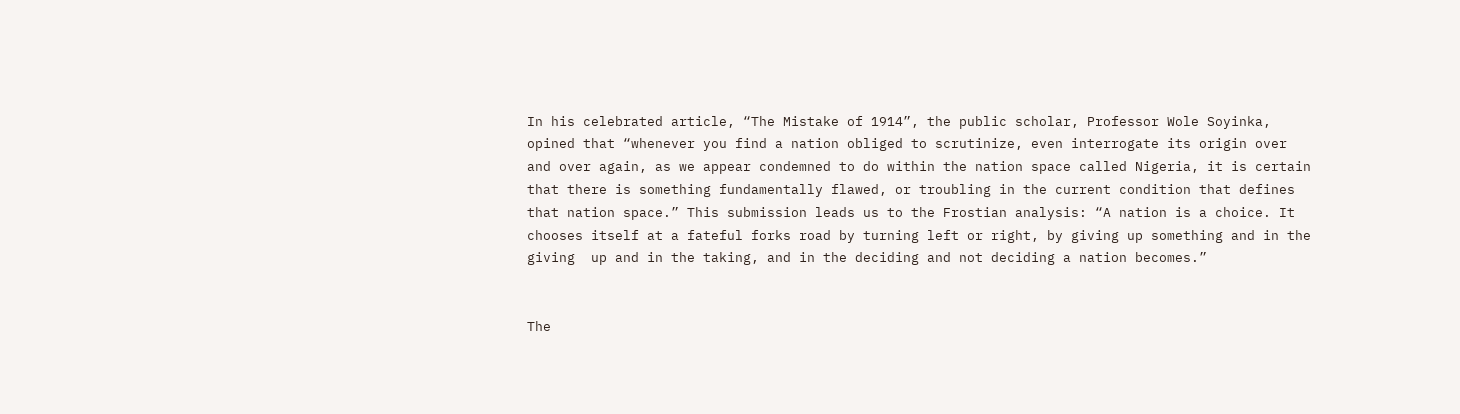In his celebrated article, “The Mistake of 1914”, the public scholar, Professor Wole Soyinka, opined that “whenever you find a nation obliged to scrutinize, even interrogate its origin over and over again, as we appear condemned to do within the nation space called Nigeria, it is certain that there is something fundamentally flawed, or troubling in the current condition that defines that nation space.” This submission leads us to the Frostian analysis: “A nation is a choice. It chooses itself at a fateful forks road by turning left or right, by giving up something and in the giving  up and in the taking, and in the deciding and not deciding a nation becomes.”


The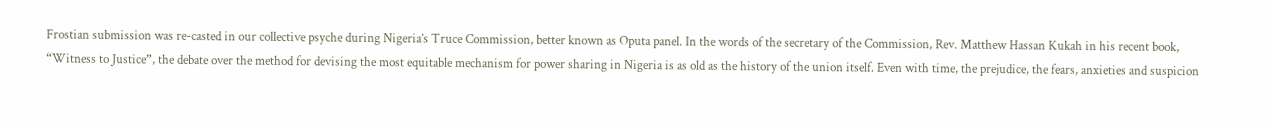Frostian submission was re-casted in our collective psyche during Nigeria’s Truce Commission, better known as Oputa panel. In the words of the secretary of the Commission, Rev. Matthew Hassan Kukah in his recent book, “Witness to Justice”, the debate over the method for devising the most equitable mechanism for power sharing in Nigeria is as old as the history of the union itself. Even with time, the prejudice, the fears, anxieties and suspicion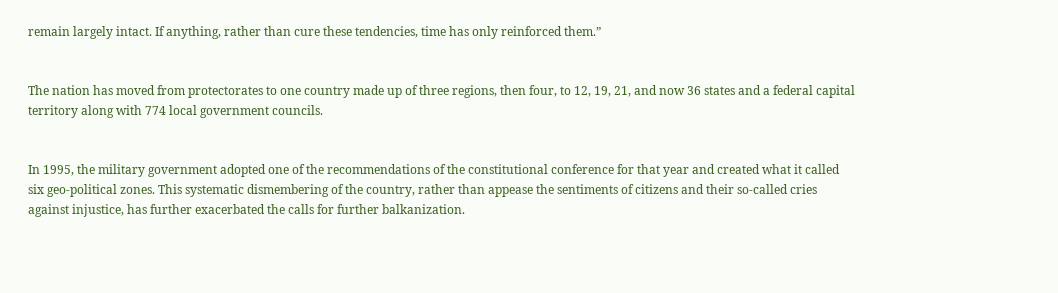remain largely intact. If anything, rather than cure these tendencies, time has only reinforced them.”


The nation has moved from protectorates to one country made up of three regions, then four, to 12, 19, 21, and now 36 states and a federal capital territory along with 774 local government councils.


In 1995, the military government adopted one of the recommendations of the constitutional conference for that year and created what it called six geo-political zones. This systematic dismembering of the country, rather than appease the sentiments of citizens and their so-called cries against injustice, has further exacerbated the calls for further balkanization.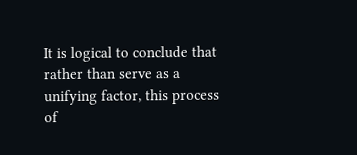It is logical to conclude that rather than serve as a unifying factor, this process of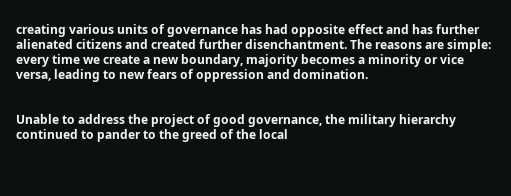creating various units of governance has had opposite effect and has further alienated citizens and created further disenchantment. The reasons are simple: every time we create a new boundary, majority becomes a minority or vice versa, leading to new fears of oppression and domination.


Unable to address the project of good governance, the military hierarchy continued to pander to the greed of the local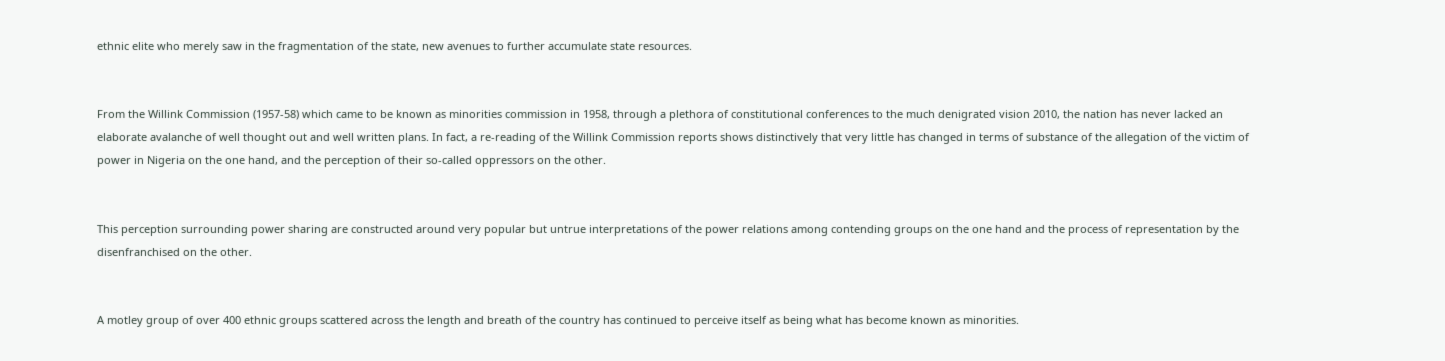ethnic elite who merely saw in the fragmentation of the state, new avenues to further accumulate state resources.


From the Willink Commission (1957-58) which came to be known as minorities commission in 1958, through a plethora of constitutional conferences to the much denigrated vision 2010, the nation has never lacked an elaborate avalanche of well thought out and well written plans. In fact, a re-reading of the Willink Commission reports shows distinctively that very little has changed in terms of substance of the allegation of the victim of power in Nigeria on the one hand, and the perception of their so-called oppressors on the other.


This perception surrounding power sharing are constructed around very popular but untrue interpretations of the power relations among contending groups on the one hand and the process of representation by the disenfranchised on the other.


A motley group of over 400 ethnic groups scattered across the length and breath of the country has continued to perceive itself as being what has become known as minorities.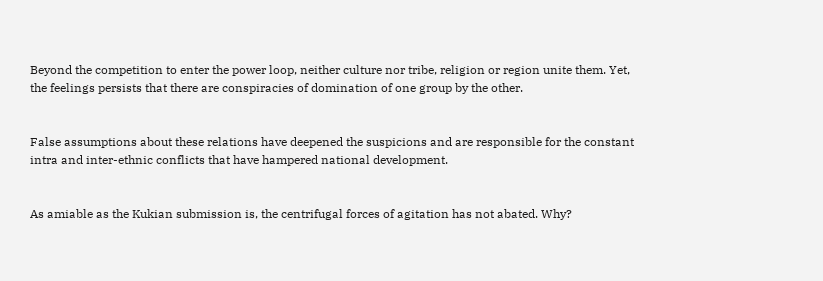Beyond the competition to enter the power loop, neither culture nor tribe, religion or region unite them. Yet, the feelings persists that there are conspiracies of domination of one group by the other.


False assumptions about these relations have deepened the suspicions and are responsible for the constant intra and inter-ethnic conflicts that have hampered national development.


As amiable as the Kukian submission is, the centrifugal forces of agitation has not abated. Why?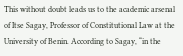This without doubt leads us to the academic arsenal of Itse Sagay, Professor of Constitutional Law at the University of Benin. According to Sagay, “in the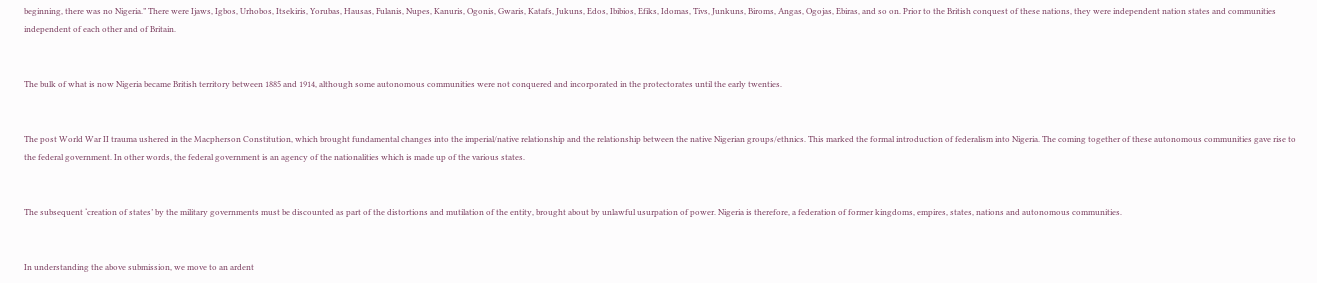beginning, there was no Nigeria.” There were Ijaws, Igbos, Urhobos, Itsekiris, Yorubas, Hausas, Fulanis, Nupes, Kanuris, Ogonis, Gwaris, Katafs, Jukuns, Edos, Ibibios, Efiks, Idomas, Tivs, Junkuns, Biroms, Angas, Ogojas, Ebiras, and so on. Prior to the British conquest of these nations, they were independent nation states and communities independent of each other and of Britain.


The bulk of what is now Nigeria became British territory between 1885 and 1914, although some autonomous communities were not conquered and incorporated in the protectorates until the early twenties.


The post World War II trauma ushered in the Macpherson Constitution, which brought fundamental changes into the imperial/native relationship and the relationship between the native Nigerian groups/ethnics. This marked the formal introduction of federalism into Nigeria. The coming together of these autonomous communities gave rise to the federal government. In other words, the federal government is an agency of the nationalities which is made up of the various states.


The subsequent ‘creation of states’ by the military governments must be discounted as part of the distortions and mutilation of the entity, brought about by unlawful usurpation of power. Nigeria is therefore, a federation of former kingdoms, empires, states, nations and autonomous communities.


In understanding the above submission, we move to an ardent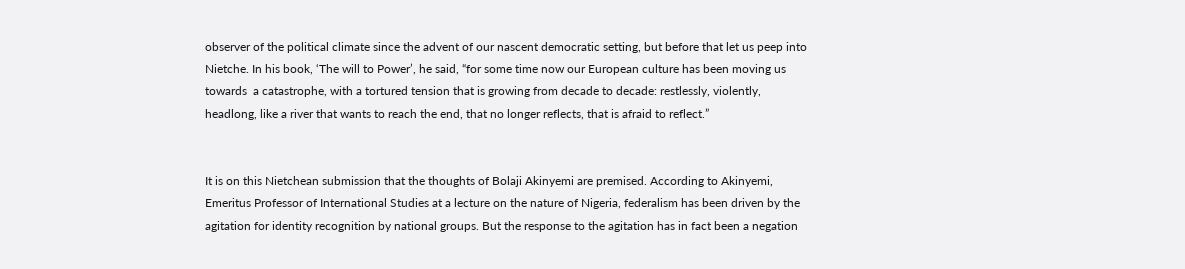observer of the political climate since the advent of our nascent democratic setting, but before that let us peep into Nietche. In his book, ‘The will to Power’, he said, “for some time now our European culture has been moving us towards  a catastrophe, with a tortured tension that is growing from decade to decade: restlessly, violently, headlong, like a river that wants to reach the end, that no longer reflects, that is afraid to reflect.”


It is on this Nietchean submission that the thoughts of Bolaji Akinyemi are premised. According to Akinyemi, Emeritus Professor of International Studies at a lecture on the nature of Nigeria, federalism has been driven by the agitation for identity recognition by national groups. But the response to the agitation has in fact been a negation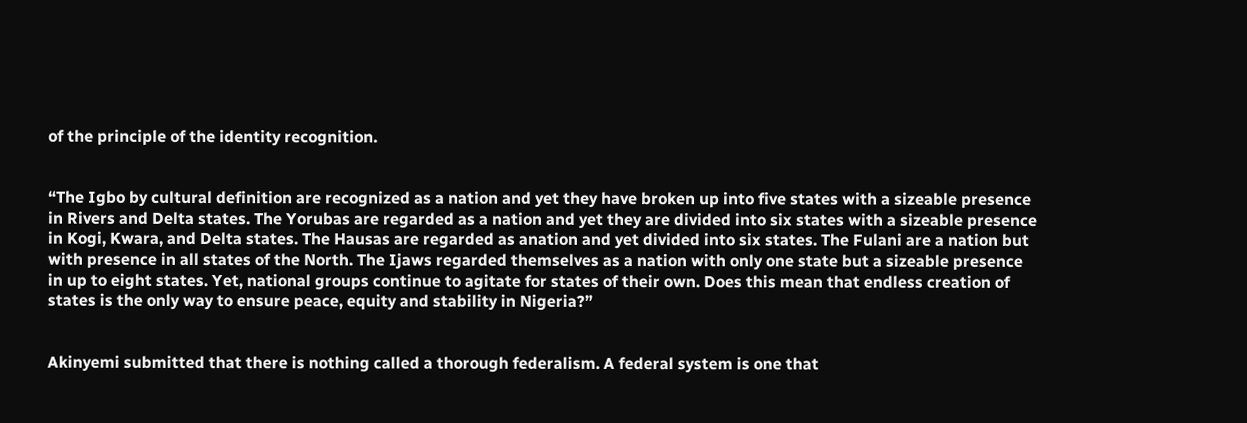of the principle of the identity recognition.


“The Igbo by cultural definition are recognized as a nation and yet they have broken up into five states with a sizeable presence in Rivers and Delta states. The Yorubas are regarded as a nation and yet they are divided into six states with a sizeable presence in Kogi, Kwara, and Delta states. The Hausas are regarded as anation and yet divided into six states. The Fulani are a nation but with presence in all states of the North. The Ijaws regarded themselves as a nation with only one state but a sizeable presence in up to eight states. Yet, national groups continue to agitate for states of their own. Does this mean that endless creation of states is the only way to ensure peace, equity and stability in Nigeria?”


Akinyemi submitted that there is nothing called a thorough federalism. A federal system is one that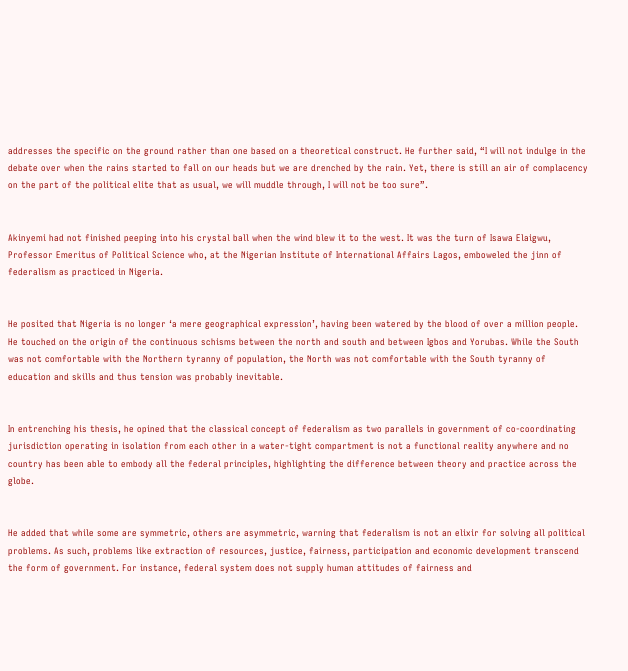addresses the specific on the ground rather than one based on a theoretical construct. He further said, “I will not indulge in the debate over when the rains started to fall on our heads but we are drenched by the rain. Yet, there is still an air of complacency on the part of the political elite that as usual, we will muddle through, I will not be too sure”.


Akinyemi had not finished peeping into his crystal ball when the wind blew it to the west. It was the turn of Isawa Elaigwu, Professor Emeritus of Political Science who, at the Nigerian Institute of International Affairs Lagos, emboweled the jinn of federalism as practiced in Nigeria.


He posited that Nigeria is no longer ‘a mere geographical expression’, having been watered by the blood of over a million people. He touched on the origin of the continuous schisms between the north and south and between Igbos and Yorubas. While the South was not comfortable with the Northern tyranny of population, the North was not comfortable with the South tyranny of education and skills and thus tension was probably inevitable.


In entrenching his thesis, he opined that the classical concept of federalism as two parallels in government of co-coordinating jurisdiction operating in isolation from each other in a water-tight compartment is not a functional reality anywhere and no country has been able to embody all the federal principles, highlighting the difference between theory and practice across the globe.


He added that while some are symmetric, others are asymmetric, warning that federalism is not an elixir for solving all political problems. As such, problems like extraction of resources, justice, fairness, participation and economic development transcend the form of government. For instance, federal system does not supply human attitudes of fairness and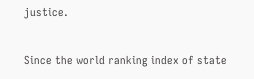justice.


Since the world ranking index of state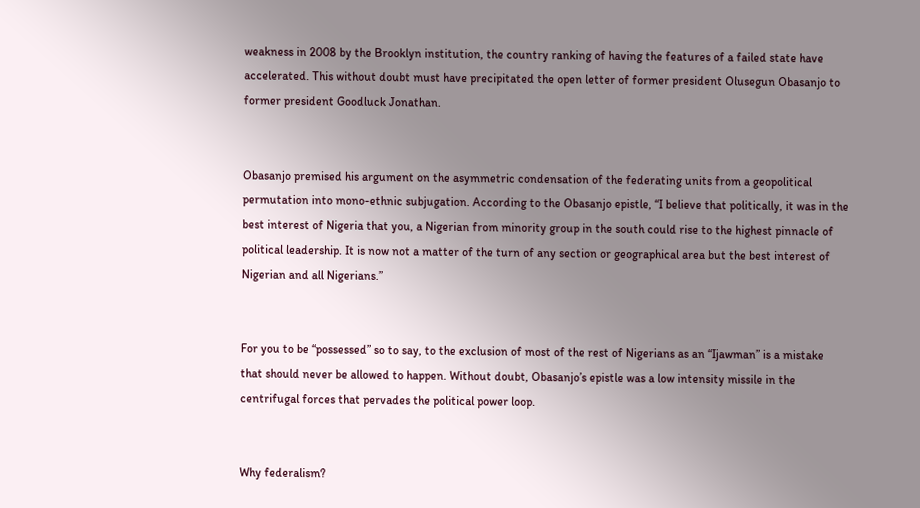weakness in 2008 by the Brooklyn institution, the country ranking of having the features of a failed state have accelerated. This without doubt must have precipitated the open letter of former president Olusegun Obasanjo to former president Goodluck Jonathan.


Obasanjo premised his argument on the asymmetric condensation of the federating units from a geopolitical permutation into mono-ethnic subjugation. According to the Obasanjo epistle, “I believe that politically, it was in the best interest of Nigeria that you, a Nigerian from minority group in the south could rise to the highest pinnacle of political leadership. It is now not a matter of the turn of any section or geographical area but the best interest of Nigerian and all Nigerians.”


For you to be “possessed” so to say, to the exclusion of most of the rest of Nigerians as an “Ijawman” is a mistake that should never be allowed to happen. Without doubt, Obasanjo’s epistle was a low intensity missile in the centrifugal forces that pervades the political power loop.


Why federalism?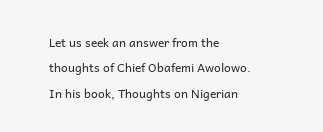Let us seek an answer from the thoughts of Chief Obafemi Awolowo. In his book, Thoughts on Nigerian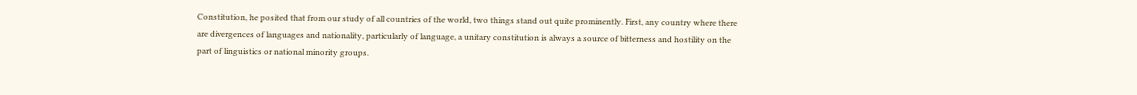Constitution, he posited that from our study of all countries of the world, two things stand out quite prominently. First, any country where there are divergences of languages and nationality, particularly of language, a unitary constitution is always a source of bitterness and hostility on the part of linguistics or national minority groups.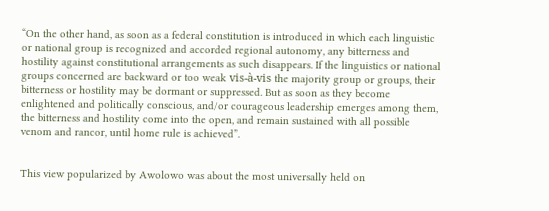“On the other hand, as soon as a federal constitution is introduced in which each linguistic or national group is recognized and accorded regional autonomy, any bitterness and hostility against constitutional arrangements as such disappears. If the linguistics or national groups concerned are backward or too weak vis-à-vis the majority group or groups, their bitterness or hostility may be dormant or suppressed. But as soon as they become enlightened and politically conscious, and/or courageous leadership emerges among them, the bitterness and hostility come into the open, and remain sustained with all possible venom and rancor, until home rule is achieved”.


This view popularized by Awolowo was about the most universally held on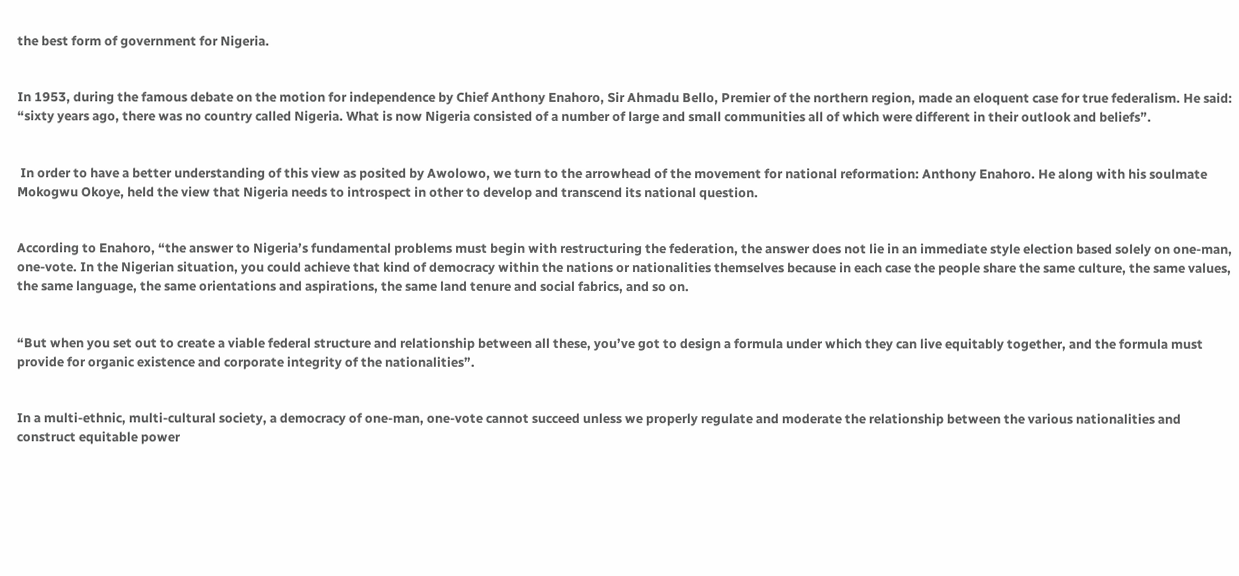the best form of government for Nigeria.


In 1953, during the famous debate on the motion for independence by Chief Anthony Enahoro, Sir Ahmadu Bello, Premier of the northern region, made an eloquent case for true federalism. He said: “sixty years ago, there was no country called Nigeria. What is now Nigeria consisted of a number of large and small communities all of which were different in their outlook and beliefs”.


 In order to have a better understanding of this view as posited by Awolowo, we turn to the arrowhead of the movement for national reformation: Anthony Enahoro. He along with his soulmate Mokogwu Okoye, held the view that Nigeria needs to introspect in other to develop and transcend its national question.


According to Enahoro, “the answer to Nigeria’s fundamental problems must begin with restructuring the federation, the answer does not lie in an immediate style election based solely on one-man, one-vote. In the Nigerian situation, you could achieve that kind of democracy within the nations or nationalities themselves because in each case the people share the same culture, the same values, the same language, the same orientations and aspirations, the same land tenure and social fabrics, and so on.


“But when you set out to create a viable federal structure and relationship between all these, you’ve got to design a formula under which they can live equitably together, and the formula must provide for organic existence and corporate integrity of the nationalities”.


In a multi-ethnic, multi-cultural society, a democracy of one-man, one-vote cannot succeed unless we properly regulate and moderate the relationship between the various nationalities and construct equitable power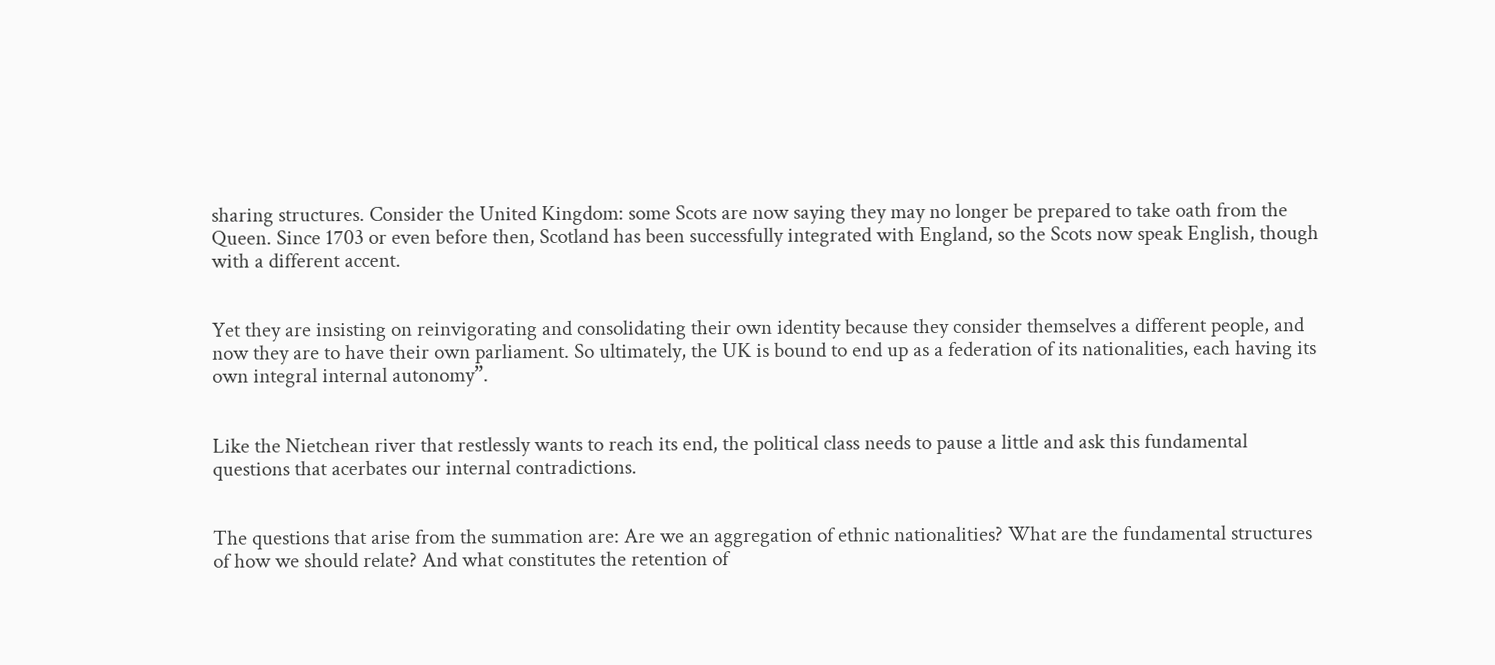sharing structures. Consider the United Kingdom: some Scots are now saying they may no longer be prepared to take oath from the Queen. Since 1703 or even before then, Scotland has been successfully integrated with England, so the Scots now speak English, though with a different accent.


Yet they are insisting on reinvigorating and consolidating their own identity because they consider themselves a different people, and now they are to have their own parliament. So ultimately, the UK is bound to end up as a federation of its nationalities, each having its own integral internal autonomy”.


Like the Nietchean river that restlessly wants to reach its end, the political class needs to pause a little and ask this fundamental questions that acerbates our internal contradictions.


The questions that arise from the summation are: Are we an aggregation of ethnic nationalities? What are the fundamental structures of how we should relate? And what constitutes the retention of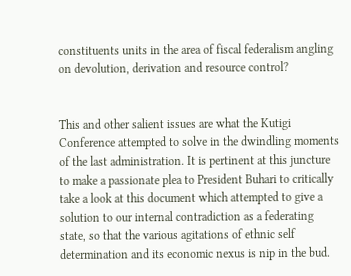constituents units in the area of fiscal federalism angling on devolution, derivation and resource control?


This and other salient issues are what the Kutigi Conference attempted to solve in the dwindling moments of the last administration. It is pertinent at this juncture to make a passionate plea to President Buhari to critically take a look at this document which attempted to give a solution to our internal contradiction as a federating state, so that the various agitations of ethnic self determination and its economic nexus is nip in the bud.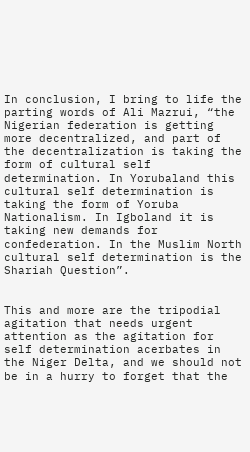In conclusion, I bring to life the parting words of Ali Mazrui, “the Nigerian federation is getting more decentralized, and part of the decentralization is taking the form of cultural self determination. In Yorubaland this cultural self determination is taking the form of Yoruba Nationalism. In Igboland it is taking new demands for confederation. In the Muslim North cultural self determination is the Shariah Question”.


This and more are the tripodial agitation that needs urgent attention as the agitation for self determination acerbates in the Niger Delta, and we should not be in a hurry to forget that the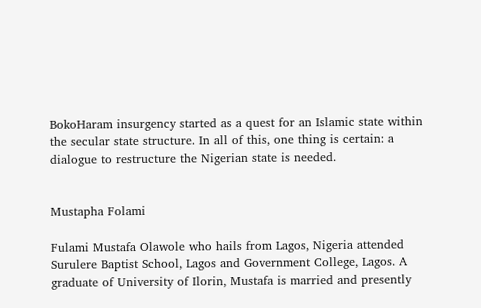BokoHaram insurgency started as a quest for an Islamic state within the secular state structure. In all of this, one thing is certain: a dialogue to restructure the Nigerian state is needed.


Mustapha Folami

Fulami Mustafa Olawole who hails from Lagos, Nigeria attended Surulere Baptist School, Lagos and Government College, Lagos. A graduate of University of Ilorin, Mustafa is married and presently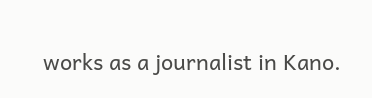works as a journalist in Kano.